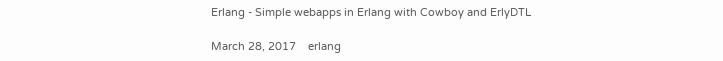Erlang - Simple webapps in Erlang with Cowboy and ErlyDTL

March 28, 2017    erlang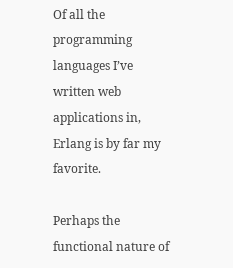Of all the programming languages I’ve written web applications in, Erlang is by far my favorite.

Perhaps the functional nature of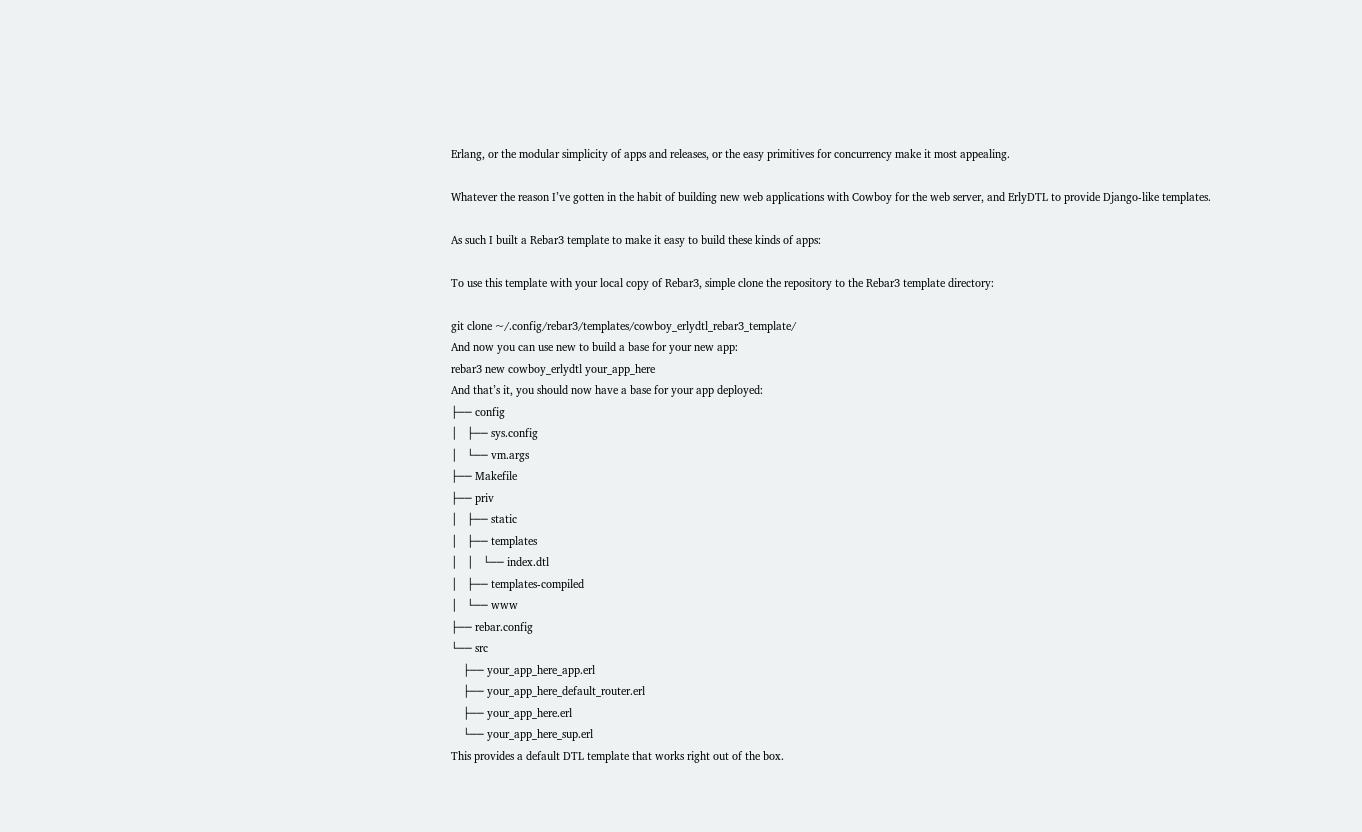Erlang, or the modular simplicity of apps and releases, or the easy primitives for concurrency make it most appealing.

Whatever the reason I’ve gotten in the habit of building new web applications with Cowboy for the web server, and ErlyDTL to provide Django-like templates.

As such I built a Rebar3 template to make it easy to build these kinds of apps:

To use this template with your local copy of Rebar3, simple clone the repository to the Rebar3 template directory:

git clone ~/.config/rebar3/templates/cowboy_erlydtl_rebar3_template/
And now you can use new to build a base for your new app:
rebar3 new cowboy_erlydtl your_app_here
And that’s it, you should now have a base for your app deployed:
├── config
│   ├── sys.config
│   └── vm.args
├── Makefile
├── priv
│   ├── static
│   ├── templates
│   │   └── index.dtl
│   ├── templates-compiled
│   └── www
├── rebar.config
└── src
    ├── your_app_here_app.erl
    ├── your_app_here_default_router.erl
    ├── your_app_here.erl
    └── your_app_here_sup.erl
This provides a default DTL template that works right out of the box.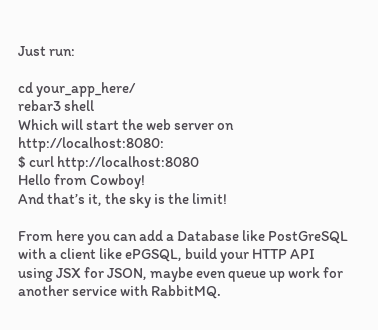Just run:

cd your_app_here/
rebar3 shell
Which will start the web server on http://localhost:8080:
$ curl http://localhost:8080
Hello from Cowboy!
And that’s it, the sky is the limit!

From here you can add a Database like PostGreSQL with a client like ePGSQL, build your HTTP API using JSX for JSON, maybe even queue up work for another service with RabbitMQ.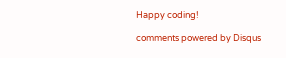Happy coding!

comments powered by Disqus